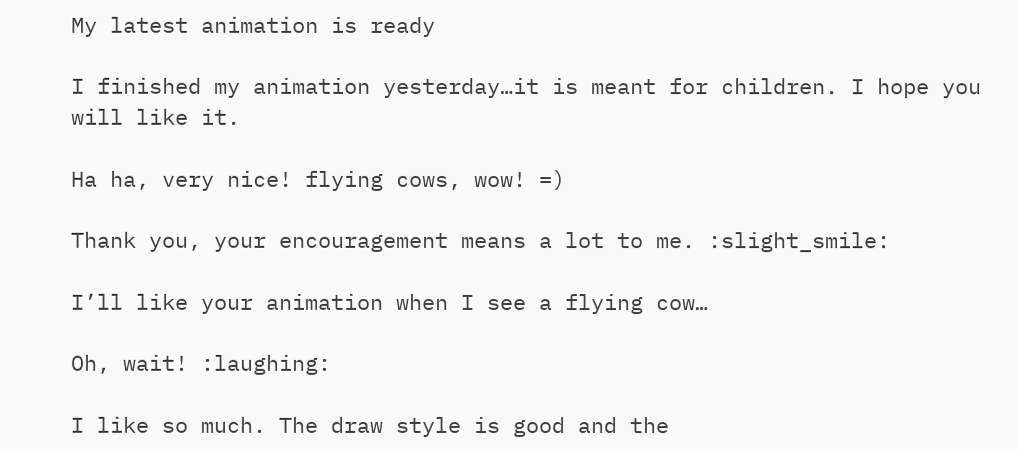My latest animation is ready

I finished my animation yesterday…it is meant for children. I hope you will like it.

Ha ha, very nice! flying cows, wow! =)

Thank you, your encouragement means a lot to me. :slight_smile:

I’ll like your animation when I see a flying cow…

Oh, wait! :laughing:

I like so much. The draw style is good and the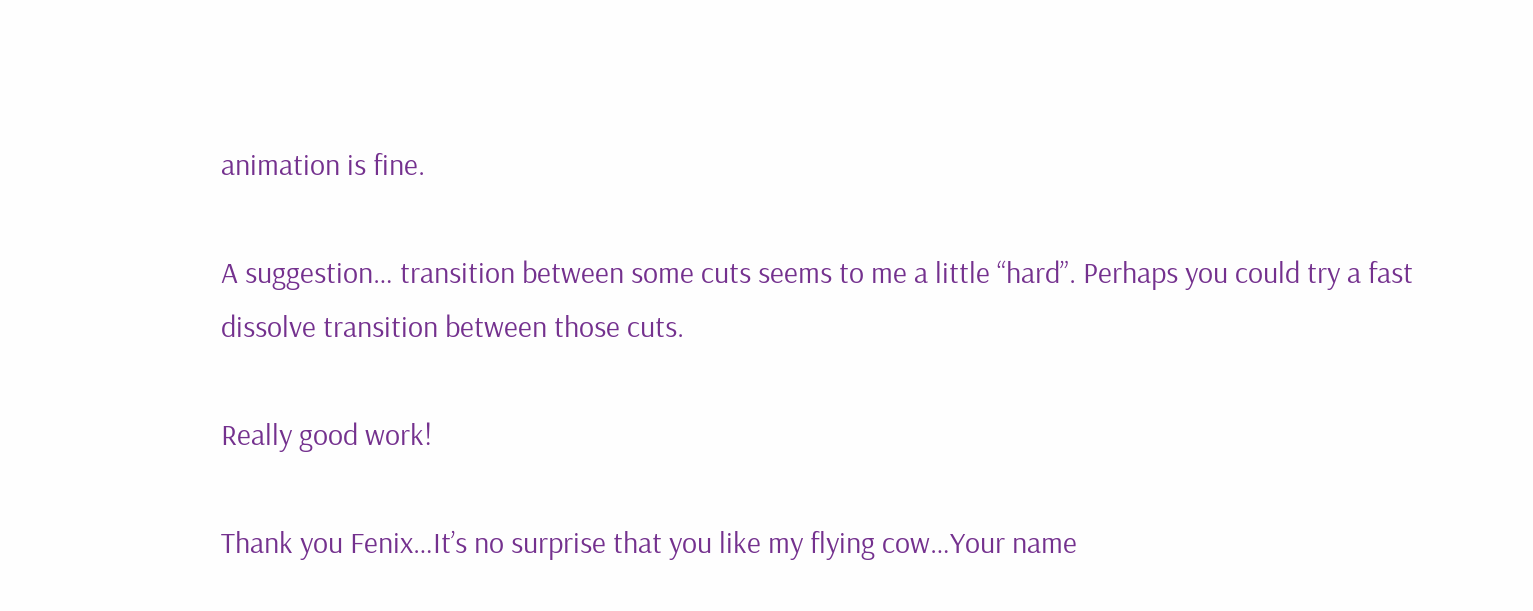animation is fine.

A suggestion… transition between some cuts seems to me a little “hard”. Perhaps you could try a fast dissolve transition between those cuts.

Really good work!

Thank you Fenix…It’s no surprise that you like my flying cow…Your name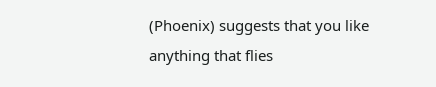(Phoenix) suggests that you like anything that flies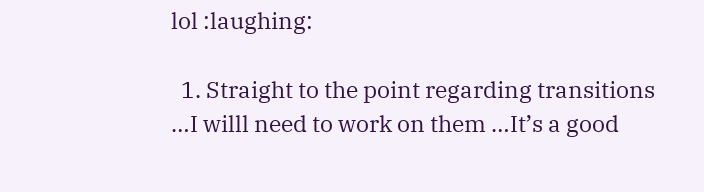lol :laughing:

  1. Straight to the point regarding transitions …I willl need to work on them …It’s a good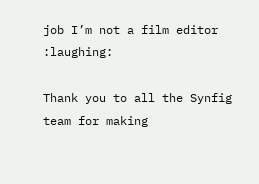job I’m not a film editor :laughing:

Thank you to all the Synfig team for making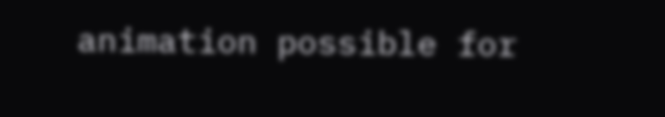animation possible for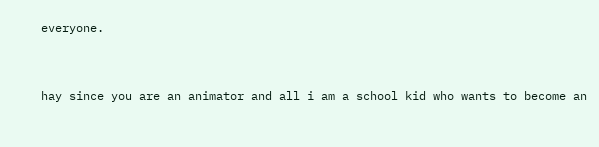everyone.


hay since you are an animator and all i am a school kid who wants to become an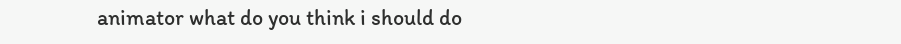animator what do you think i should do